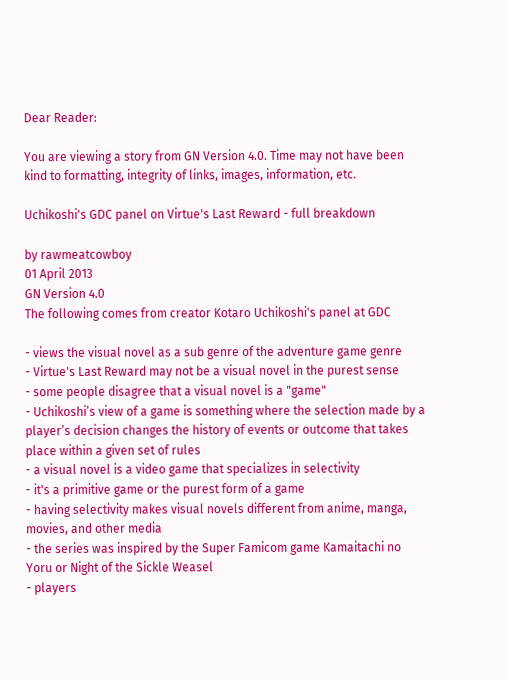Dear Reader:

You are viewing a story from GN Version 4.0. Time may not have been kind to formatting, integrity of links, images, information, etc.

Uchikoshi's GDC panel on Virtue's Last Reward - full breakdown

by rawmeatcowboy
01 April 2013
GN Version 4.0
The following comes from creator Kotaro Uchikoshi's panel at GDC

- views the visual novel as a sub genre of the adventure game genre
- Virtue's Last Reward may not be a visual novel in the purest sense
- some people disagree that a visual novel is a "game"
- Uchikoshi’s view of a game is something where the selection made by a player’s decision changes the history of events or outcome that takes place within a given set of rules
- a visual novel is a video game that specializes in selectivity
- it's a primitive game or the purest form of a game
- having selectivity makes visual novels different from anime, manga, movies, and other media
- the series was inspired by the Super Famicom game Kamaitachi no Yoru or Night of the Sickle Weasel
- players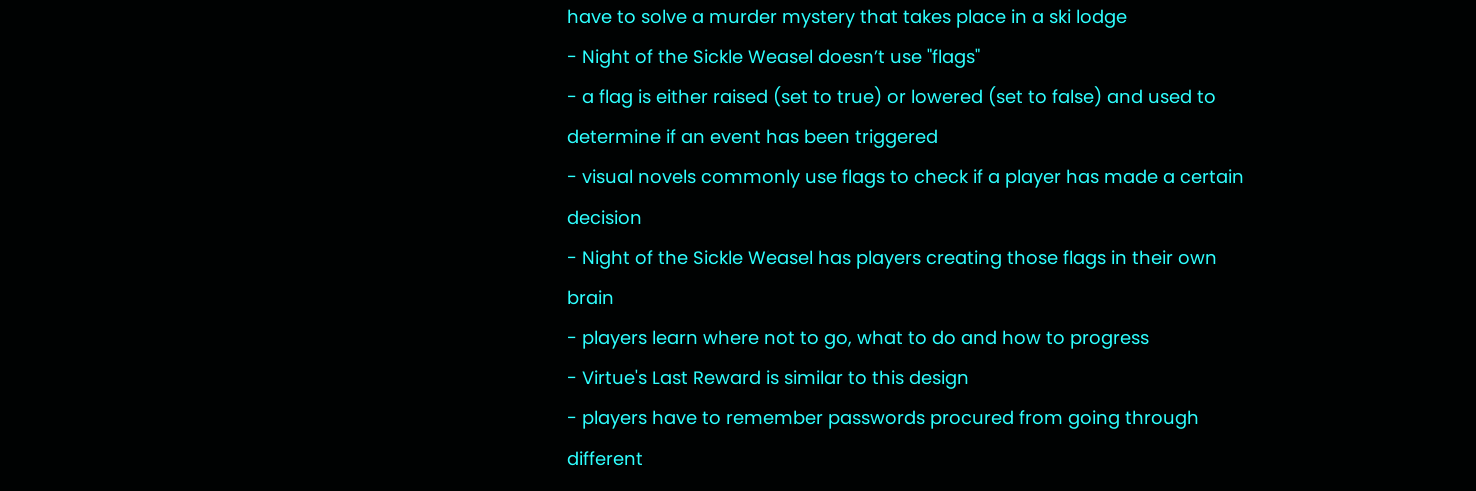have to solve a murder mystery that takes place in a ski lodge
- Night of the Sickle Weasel doesn’t use "flags"
- a flag is either raised (set to true) or lowered (set to false) and used to determine if an event has been triggered
- visual novels commonly use flags to check if a player has made a certain decision
- Night of the Sickle Weasel has players creating those flags in their own brain
- players learn where not to go, what to do and how to progress
- Virtue's Last Reward is similar to this design
- players have to remember passwords procured from going through different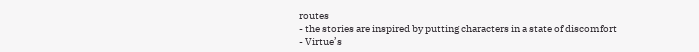routes
- the stories are inspired by putting characters in a state of discomfort
- Virtue’s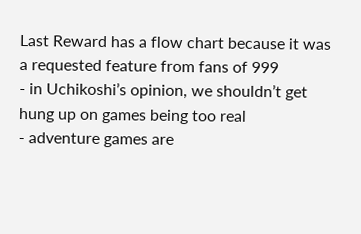Last Reward has a flow chart because it was a requested feature from fans of 999
- in Uchikoshi’s opinion, we shouldn’t get hung up on games being too real
- adventure games are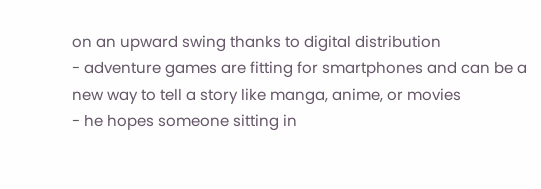on an upward swing thanks to digital distribution
- adventure games are fitting for smartphones and can be a new way to tell a story like manga, anime, or movies
- he hopes someone sitting in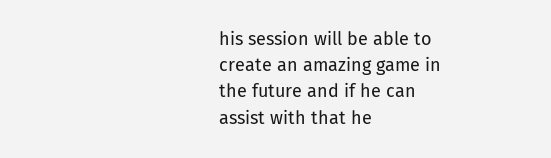his session will be able to create an amazing game in the future and if he can assist with that he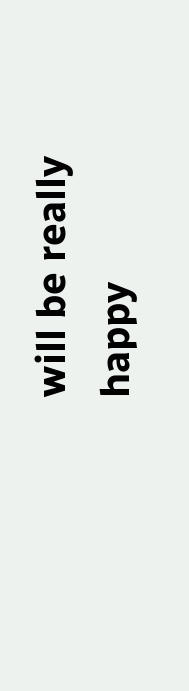will be really happy